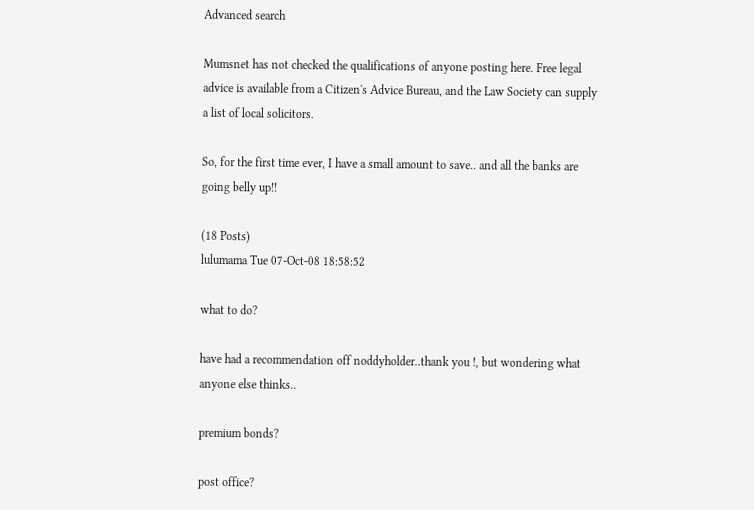Advanced search

Mumsnet has not checked the qualifications of anyone posting here. Free legal advice is available from a Citizen's Advice Bureau, and the Law Society can supply a list of local solicitors.

So, for the first time ever, I have a small amount to save.. and all the banks are going belly up!!

(18 Posts)
lulumama Tue 07-Oct-08 18:58:52

what to do?

have had a recommendation off noddyholder..thank you !, but wondering what anyone else thinks..

premium bonds?

post office?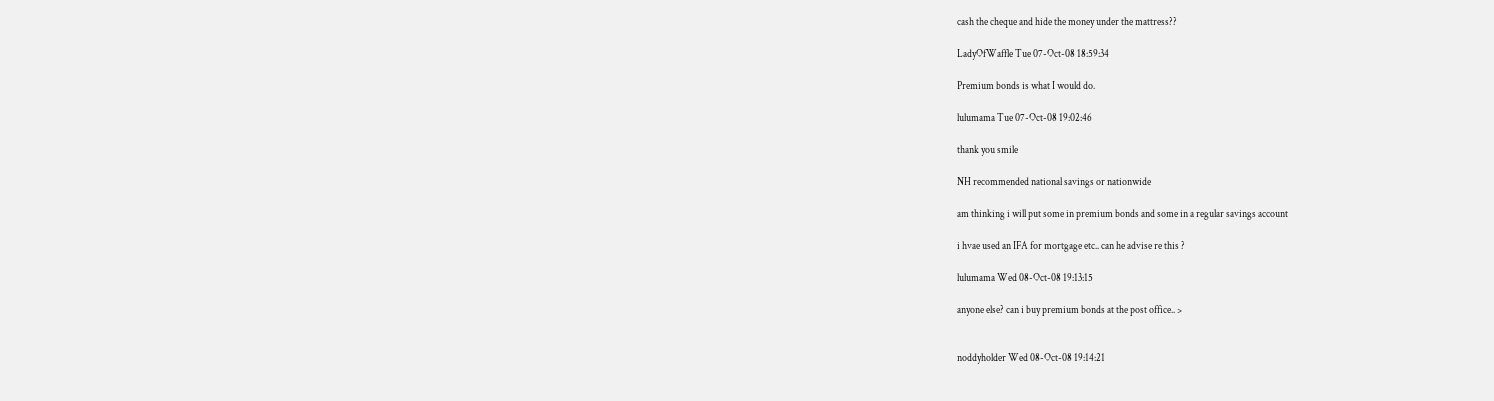cash the cheque and hide the money under the mattress??

LadyOfWaffle Tue 07-Oct-08 18:59:34

Premium bonds is what I would do.

lulumama Tue 07-Oct-08 19:02:46

thank you smile

NH recommended national savings or nationwide

am thinking i will put some in premium bonds and some in a regular savings account

i hvae used an IFA for mortgage etc.. can he advise re this ?

lulumama Wed 08-Oct-08 19:13:15

anyone else? can i buy premium bonds at the post office.. >


noddyholder Wed 08-Oct-08 19:14:21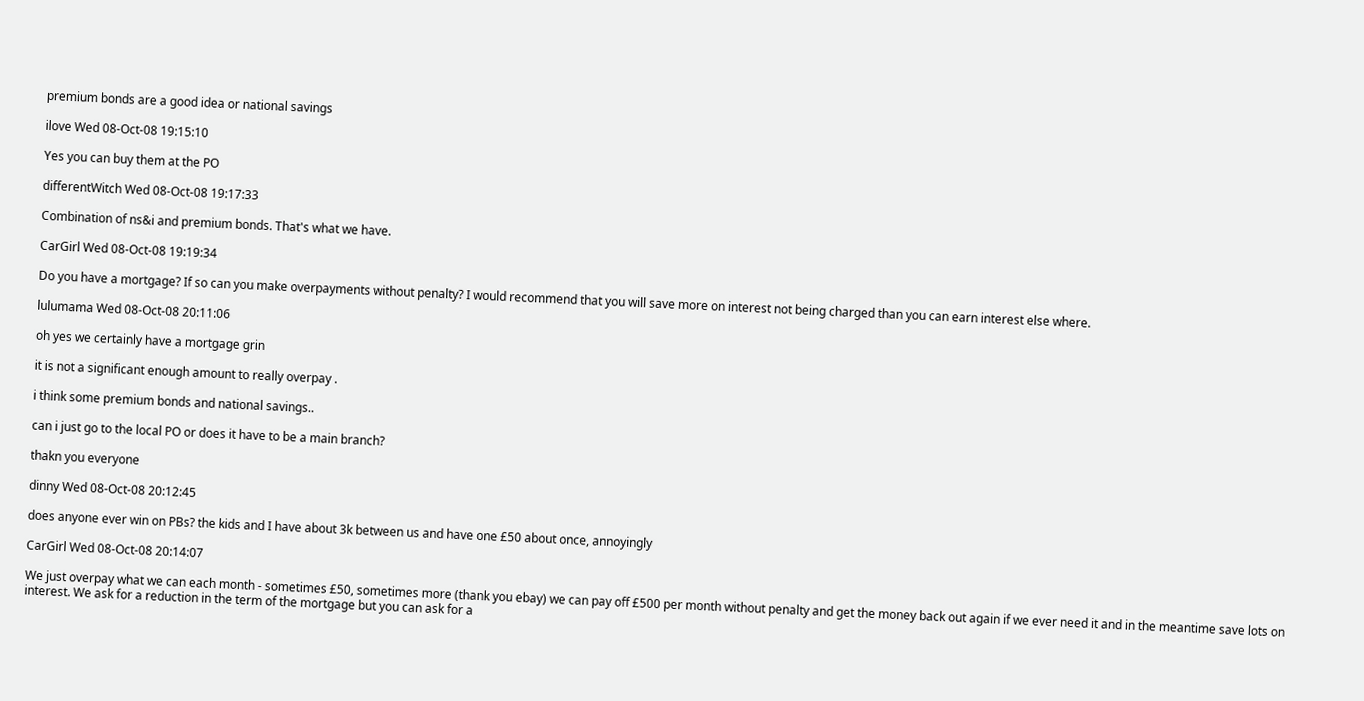premium bonds are a good idea or national savings

ilove Wed 08-Oct-08 19:15:10

Yes you can buy them at the PO

differentWitch Wed 08-Oct-08 19:17:33

Combination of ns&i and premium bonds. That's what we have.

CarGirl Wed 08-Oct-08 19:19:34

Do you have a mortgage? If so can you make overpayments without penalty? I would recommend that you will save more on interest not being charged than you can earn interest else where.

lulumama Wed 08-Oct-08 20:11:06

oh yes we certainly have a mortgage grin

it is not a significant enough amount to really overpay .

i think some premium bonds and national savings..

can i just go to the local PO or does it have to be a main branch?

thakn you everyone

dinny Wed 08-Oct-08 20:12:45

does anyone ever win on PBs? the kids and I have about 3k between us and have one £50 about once, annoyingly

CarGirl Wed 08-Oct-08 20:14:07

We just overpay what we can each month - sometimes £50, sometimes more (thank you ebay) we can pay off £500 per month without penalty and get the money back out again if we ever need it and in the meantime save lots on interest. We ask for a reduction in the term of the mortgage but you can ask for a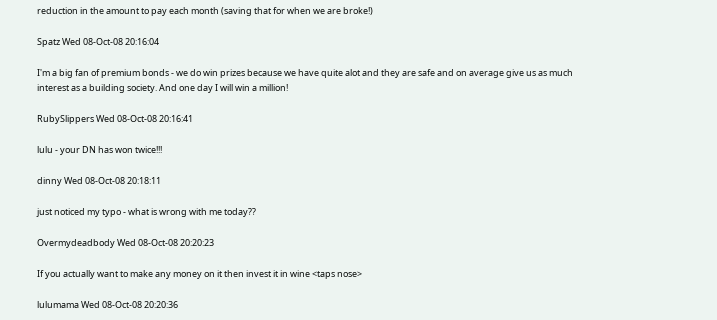reduction in the amount to pay each month (saving that for when we are broke!)

Spatz Wed 08-Oct-08 20:16:04

I'm a big fan of premium bonds - we do win prizes because we have quite alot and they are safe and on average give us as much interest as a building society. And one day I will win a million!

RubySlippers Wed 08-Oct-08 20:16:41

lulu - your DN has won twice!!!

dinny Wed 08-Oct-08 20:18:11

just noticed my typo - what is wrong with me today??

Overmydeadbody Wed 08-Oct-08 20:20:23

If you actually want to make any money on it then invest it in wine <taps nose>

lulumama Wed 08-Oct-08 20:20:36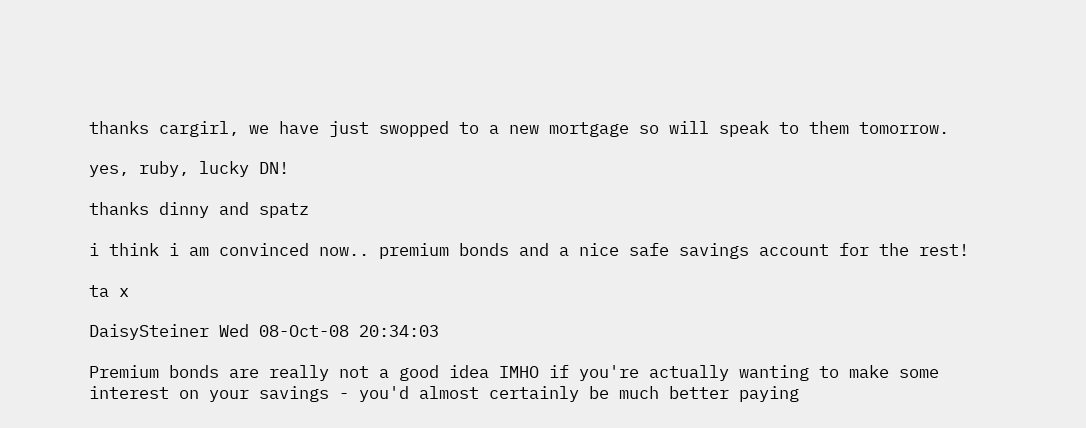thanks cargirl, we have just swopped to a new mortgage so will speak to them tomorrow.

yes, ruby, lucky DN!

thanks dinny and spatz

i think i am convinced now.. premium bonds and a nice safe savings account for the rest!

ta x

DaisySteiner Wed 08-Oct-08 20:34:03

Premium bonds are really not a good idea IMHO if you're actually wanting to make some interest on your savings - you'd almost certainly be much better paying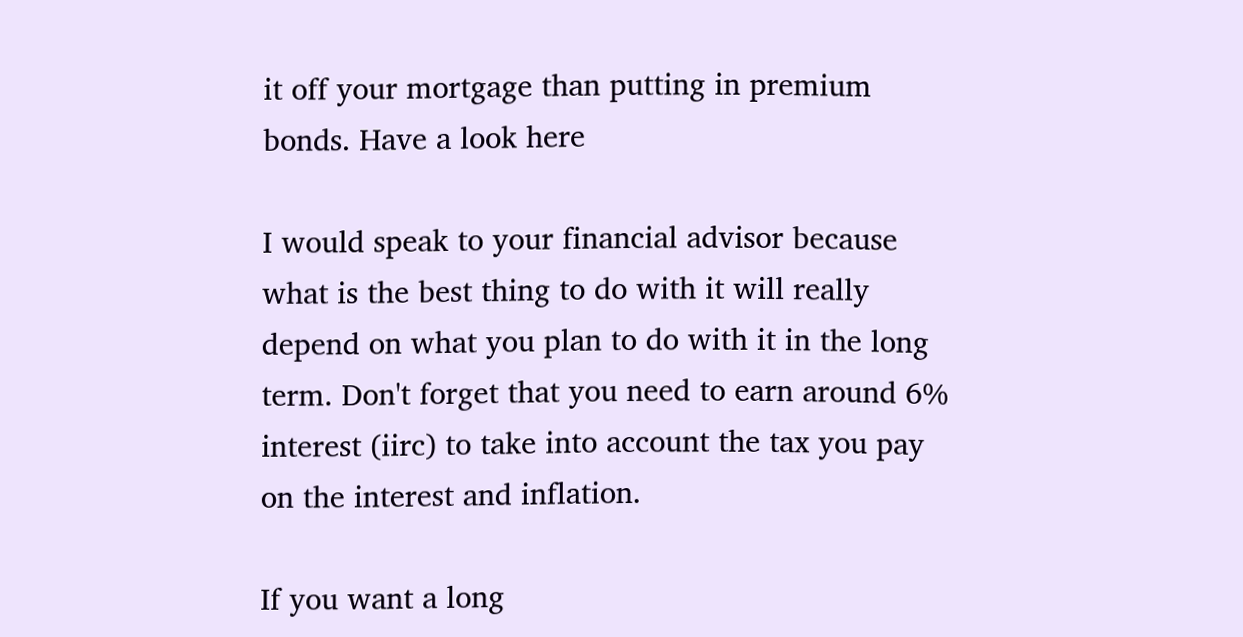it off your mortgage than putting in premium bonds. Have a look here

I would speak to your financial advisor because what is the best thing to do with it will really depend on what you plan to do with it in the long term. Don't forget that you need to earn around 6% interest (iirc) to take into account the tax you pay on the interest and inflation.

If you want a long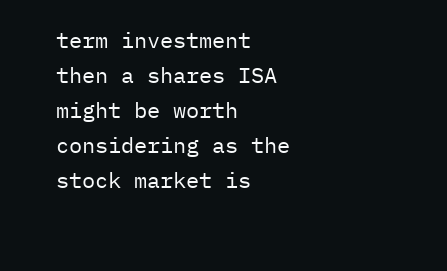term investment then a shares ISA might be worth considering as the stock market is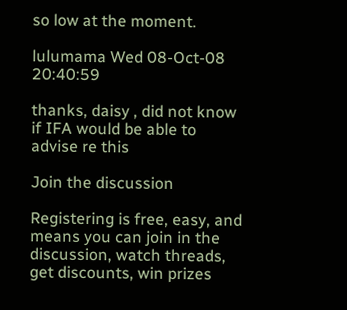so low at the moment.

lulumama Wed 08-Oct-08 20:40:59

thanks, daisy , did not know if IFA would be able to advise re this

Join the discussion

Registering is free, easy, and means you can join in the discussion, watch threads, get discounts, win prizes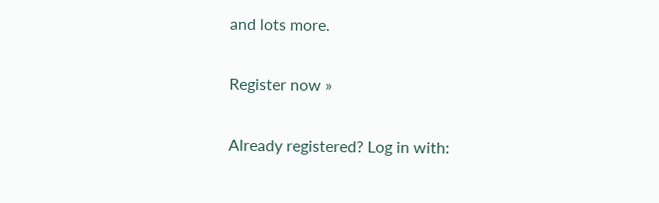and lots more.

Register now »

Already registered? Log in with: